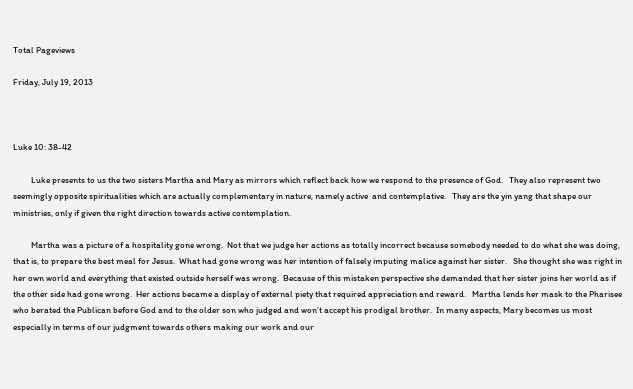Total Pageviews

Friday, July 19, 2013



Luke 10: 38-42

         Luke presents to us the two sisters Martha and Mary as mirrors which reflect back how we respond to the presence of God.   They also represent two seemingly opposite spiritualities which are actually complementary in nature, namely active  and contemplative.   They are the yin yang that shape our ministries, only if given the right direction towards active contemplation.

         Martha was a picture of a hospitality gone wrong.  Not that we judge her actions as totally incorrect because somebody needed to do what she was doing, that is, to prepare the best meal for Jesus.  What had gone wrong was her intention of falsely imputing malice against her sister.   She thought she was right in her own world and everything that existed outside herself was wrong.  Because of this mistaken perspective she demanded that her sister joins her world as if the other side had gone wrong.  Her actions became a display of external piety that required appreciation and reward.   Martha lends her mask to the Pharisee who berated the Publican before God and to the older son who judged and won’t accept his prodigal brother.  In many aspects, Mary becomes us most especially in terms of our judgment towards others making our work and our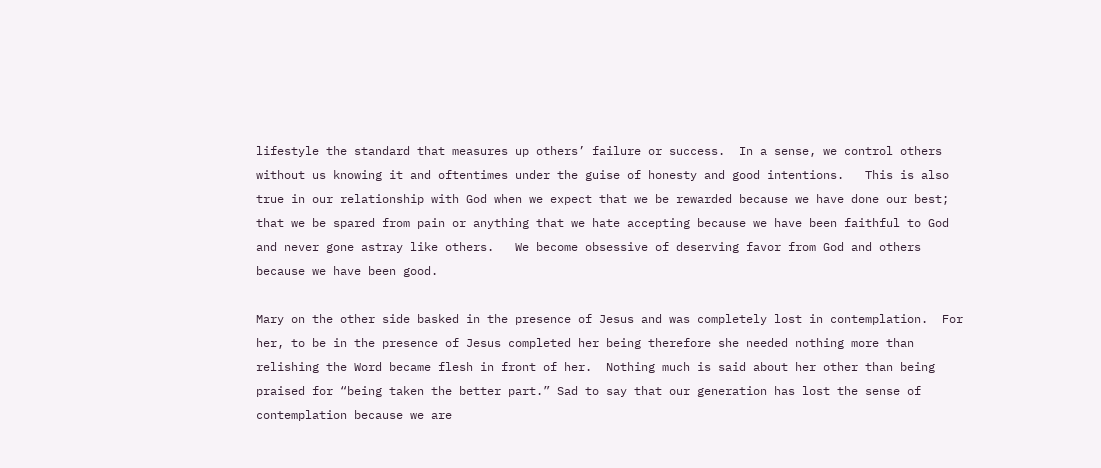lifestyle the standard that measures up others’ failure or success.  In a sense, we control others without us knowing it and oftentimes under the guise of honesty and good intentions.   This is also true in our relationship with God when we expect that we be rewarded because we have done our best; that we be spared from pain or anything that we hate accepting because we have been faithful to God and never gone astray like others.   We become obsessive of deserving favor from God and others because we have been good.

Mary on the other side basked in the presence of Jesus and was completely lost in contemplation.  For her, to be in the presence of Jesus completed her being therefore she needed nothing more than relishing the Word became flesh in front of her.  Nothing much is said about her other than being praised for “being taken the better part.” Sad to say that our generation has lost the sense of contemplation because we are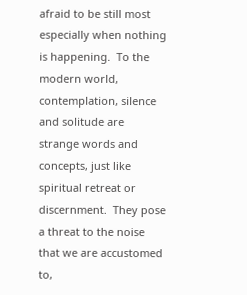afraid to be still most especially when nothing is happening.  To the modern world, contemplation, silence and solitude are strange words and concepts, just like spiritual retreat or discernment.  They pose a threat to the noise that we are accustomed to,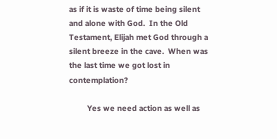as if it is waste of time being silent and alone with God.  In the Old Testament, Elijah met God through a silent breeze in the cave.  When was the last time we got lost in contemplation?

         Yes we need action as well as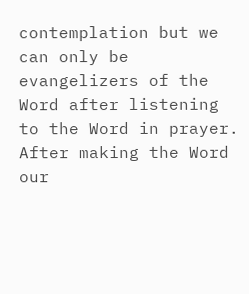contemplation but we can only be evangelizers of the Word after listening to the Word in prayer.   After making the Word our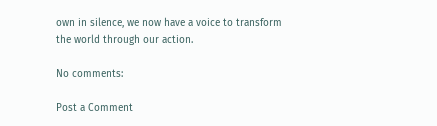own in silence, we now have a voice to transform the world through our action.

No comments:

Post a Comment